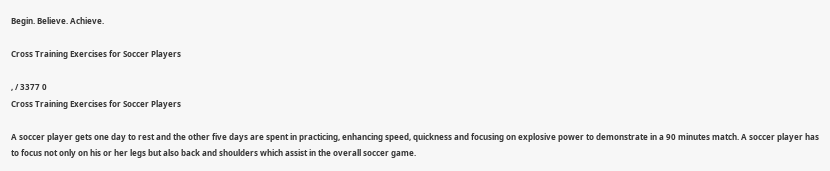Begin. Believe. Achieve.

Cross Training Exercises for Soccer Players

, / 3377 0
Cross Training Exercises for Soccer Players

A soccer player gets one day to rest and the other five days are spent in practicing, enhancing speed, quickness and focusing on explosive power to demonstrate in a 90 minutes match. A soccer player has to focus not only on his or her legs but also back and shoulders which assist in the overall soccer game.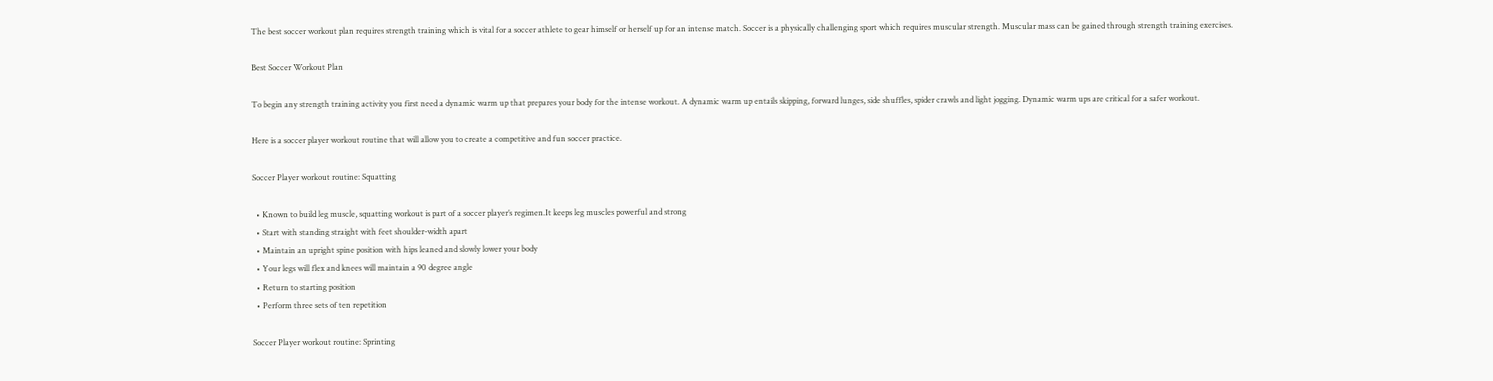The best soccer workout plan requires strength training which is vital for a soccer athlete to gear himself or herself up for an intense match. Soccer is a physically challenging sport which requires muscular strength. Muscular mass can be gained through strength training exercises.

Best Soccer Workout Plan

To begin any strength training activity you first need a dynamic warm up that prepares your body for the intense workout. A dynamic warm up entails skipping, forward lunges, side shuffles, spider crawls and light jogging. Dynamic warm ups are critical for a safer workout.

Here is a soccer player workout routine that will allow you to create a competitive and fun soccer practice.

Soccer Player workout routine: Squatting

  • Known to build leg muscle, squatting workout is part of a soccer player’s regimen.It keeps leg muscles powerful and strong
  • Start with standing straight with feet shoulder-width apart
  • Maintain an upright spine position with hips leaned and slowly lower your body
  • Your legs will flex and knees will maintain a 90 degree angle
  • Return to starting position
  • Perform three sets of ten repetition

Soccer Player workout routine: Sprinting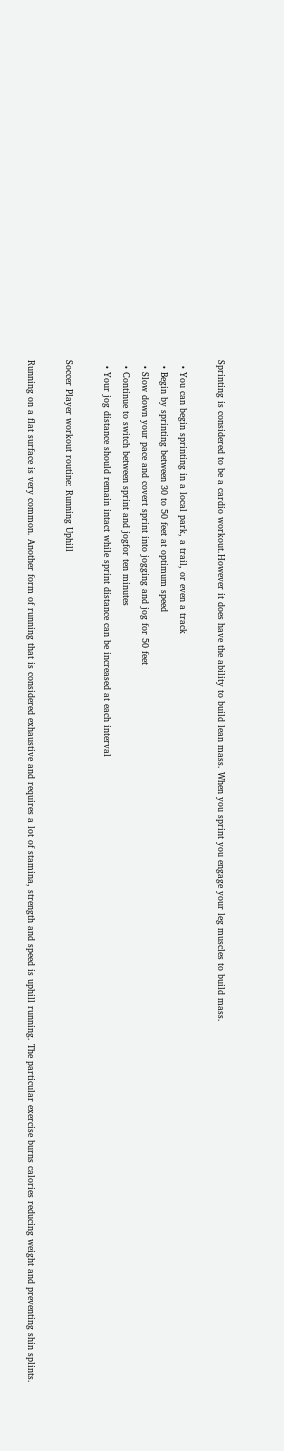Sprinting is considered to be a cardio workout.However it does have the ability to build lean mass. When you sprint you engage your leg muscles to build mass.

  • You can begin sprinting in a local park, a trail, or even a track
  • Begin by sprinting between 30 to 50 feet at optimum speed
  • Slow down your pace and covert sprint into jogging and jog for 50 feet
  • Continue to switch between sprint and jogfor ten minutes
  • Your jog distance should remain intact while sprint distance can be increased at each interval

Soccer Player workout routine: Running Uphill

Running on a flat surface is very common. Another form of running that is considered exhaustive and requires a lot of stamina, strength and speed is uphill running. The particular exercise burns calories reducing weight and preventing shin splints.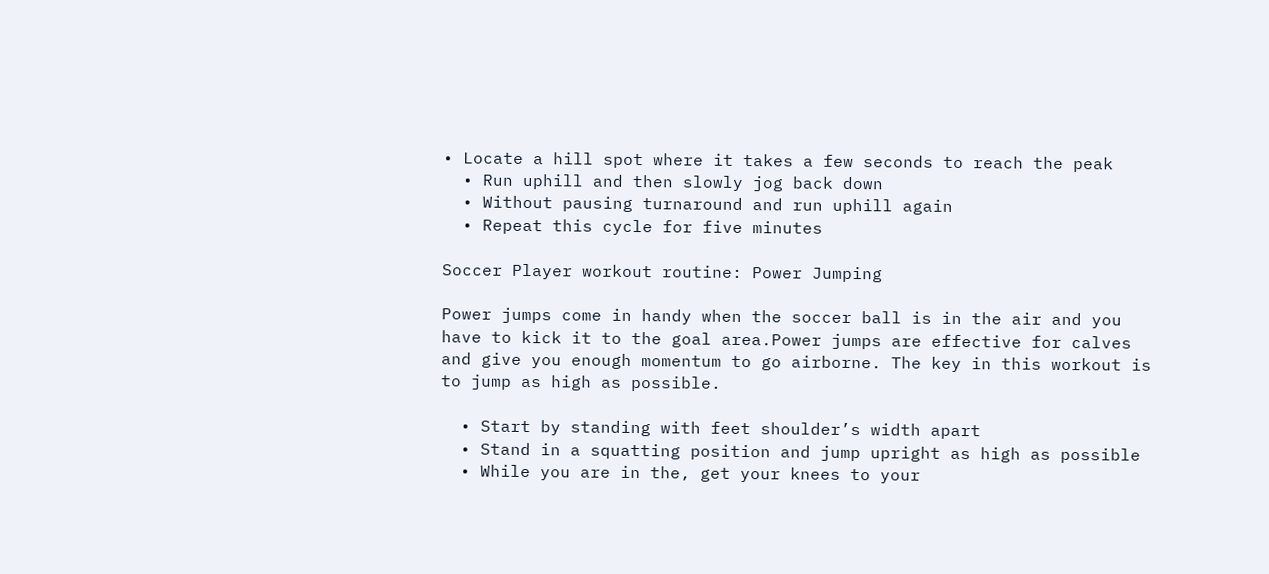• Locate a hill spot where it takes a few seconds to reach the peak
  • Run uphill and then slowly jog back down
  • Without pausing turnaround and run uphill again
  • Repeat this cycle for five minutes

Soccer Player workout routine: Power Jumping

Power jumps come in handy when the soccer ball is in the air and you have to kick it to the goal area.Power jumps are effective for calves and give you enough momentum to go airborne. The key in this workout is to jump as high as possible.

  • Start by standing with feet shoulder’s width apart
  • Stand in a squatting position and jump upright as high as possible
  • While you are in the, get your knees to your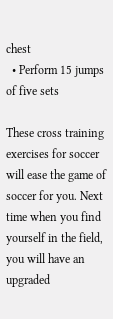chest
  • Perform 15 jumps of five sets

These cross training exercises for soccer will ease the game of soccer for you. Next time when you find yourself in the field, you will have an upgraded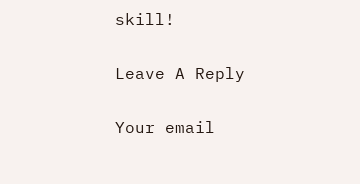skill!

Leave A Reply

Your email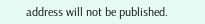address will not be published.